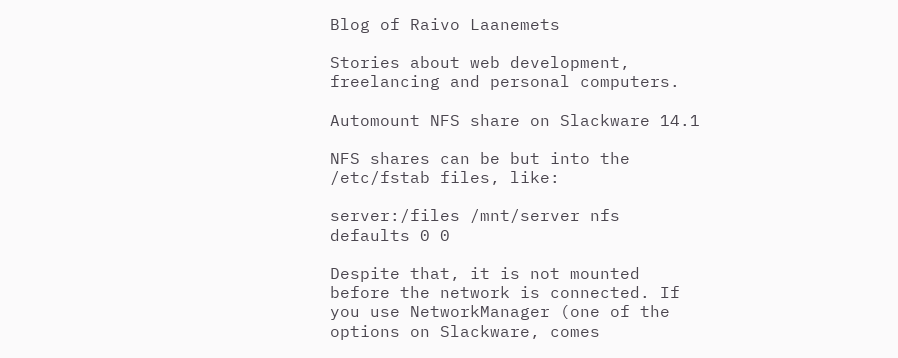Blog of Raivo Laanemets

Stories about web development, freelancing and personal computers.

Automount NFS share on Slackware 14.1

NFS shares can be but into the /etc/fstab files, like:

server:/files /mnt/server nfs defaults 0 0

Despite that, it is not mounted before the network is connected. If you use NetworkManager (one of the options on Slackware, comes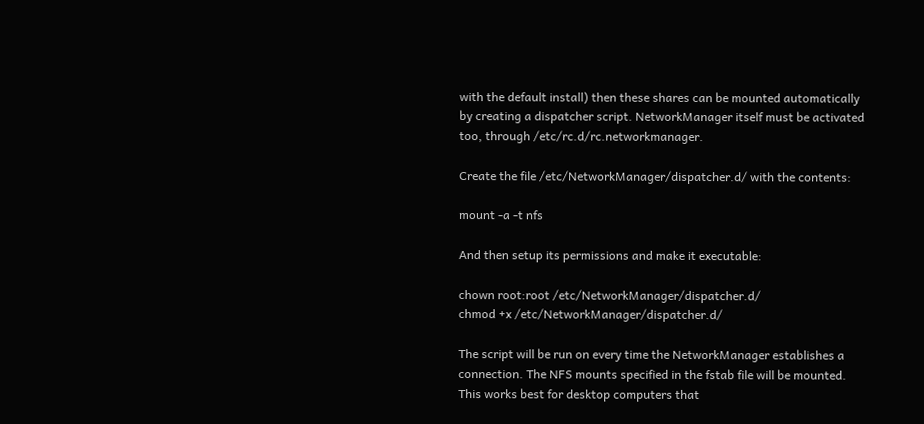with the default install) then these shares can be mounted automatically by creating a dispatcher script. NetworkManager itself must be activated too, through /etc/rc.d/rc.networkmanager.

Create the file /etc/NetworkManager/dispatcher.d/ with the contents:

mount -a -t nfs

And then setup its permissions and make it executable:

chown root:root /etc/NetworkManager/dispatcher.d/
chmod +x /etc/NetworkManager/dispatcher.d/

The script will be run on every time the NetworkManager establishes a connection. The NFS mounts specified in the fstab file will be mounted. This works best for desktop computers that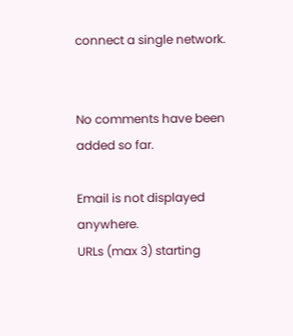connect a single network.


No comments have been added so far.

Email is not displayed anywhere.
URLs (max 3) starting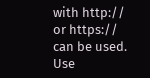with http:// or https:// can be used. Use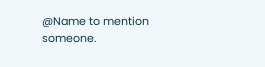@Name to mention someone.